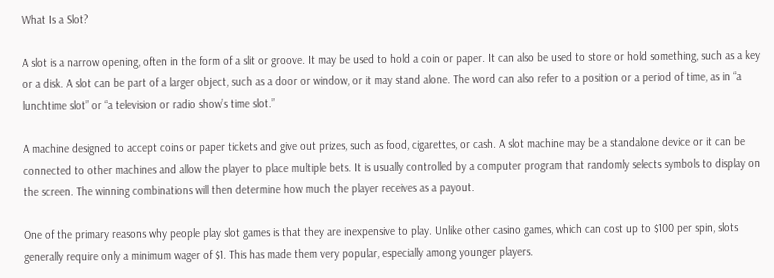What Is a Slot?

A slot is a narrow opening, often in the form of a slit or groove. It may be used to hold a coin or paper. It can also be used to store or hold something, such as a key or a disk. A slot can be part of a larger object, such as a door or window, or it may stand alone. The word can also refer to a position or a period of time, as in “a lunchtime slot” or “a television or radio show’s time slot.”

A machine designed to accept coins or paper tickets and give out prizes, such as food, cigarettes, or cash. A slot machine may be a standalone device or it can be connected to other machines and allow the player to place multiple bets. It is usually controlled by a computer program that randomly selects symbols to display on the screen. The winning combinations will then determine how much the player receives as a payout.

One of the primary reasons why people play slot games is that they are inexpensive to play. Unlike other casino games, which can cost up to $100 per spin, slots generally require only a minimum wager of $1. This has made them very popular, especially among younger players.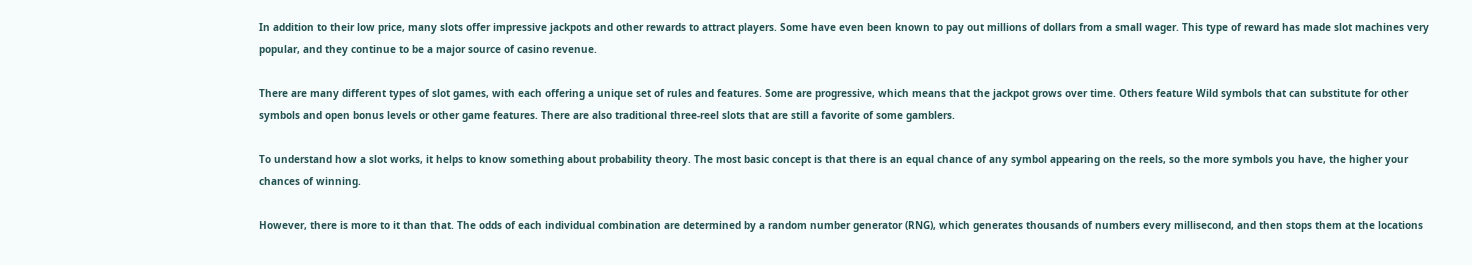In addition to their low price, many slots offer impressive jackpots and other rewards to attract players. Some have even been known to pay out millions of dollars from a small wager. This type of reward has made slot machines very popular, and they continue to be a major source of casino revenue.

There are many different types of slot games, with each offering a unique set of rules and features. Some are progressive, which means that the jackpot grows over time. Others feature Wild symbols that can substitute for other symbols and open bonus levels or other game features. There are also traditional three-reel slots that are still a favorite of some gamblers.

To understand how a slot works, it helps to know something about probability theory. The most basic concept is that there is an equal chance of any symbol appearing on the reels, so the more symbols you have, the higher your chances of winning.

However, there is more to it than that. The odds of each individual combination are determined by a random number generator (RNG), which generates thousands of numbers every millisecond, and then stops them at the locations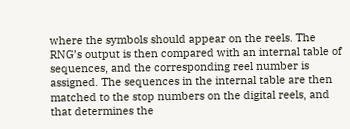where the symbols should appear on the reels. The RNG’s output is then compared with an internal table of sequences, and the corresponding reel number is assigned. The sequences in the internal table are then matched to the stop numbers on the digital reels, and that determines the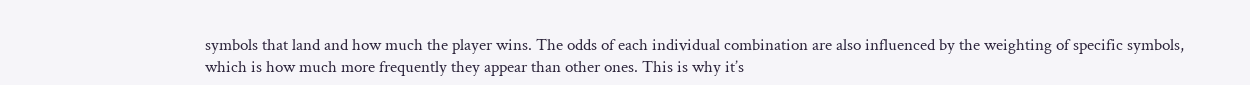symbols that land and how much the player wins. The odds of each individual combination are also influenced by the weighting of specific symbols, which is how much more frequently they appear than other ones. This is why it’s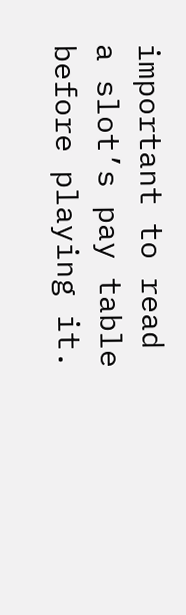important to read a slot’s pay table before playing it.